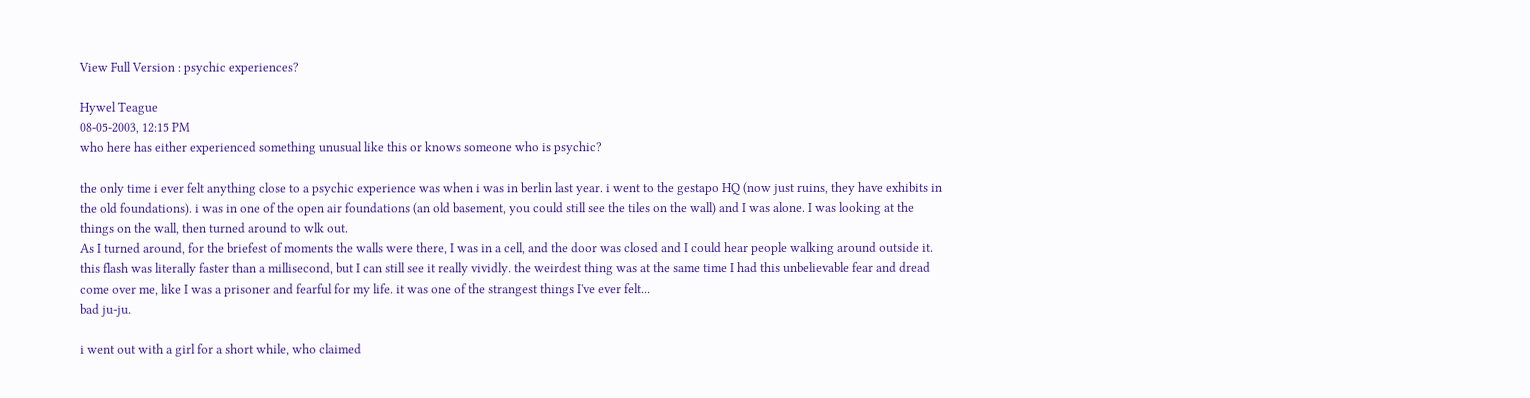View Full Version : psychic experiences?

Hywel Teague
08-05-2003, 12:15 PM
who here has either experienced something unusual like this or knows someone who is psychic?

the only time i ever felt anything close to a psychic experience was when i was in berlin last year. i went to the gestapo HQ (now just ruins, they have exhibits in the old foundations). i was in one of the open air foundations (an old basement, you could still see the tiles on the wall) and I was alone. I was looking at the things on the wall, then turned around to wlk out.
As I turned around, for the briefest of moments the walls were there, I was in a cell, and the door was closed and I could hear people walking around outside it. this flash was literally faster than a millisecond, but I can still see it really vividly. the weirdest thing was at the same time I had this unbelievable fear and dread come over me, like I was a prisoner and fearful for my life. it was one of the strangest things I've ever felt...
bad ju-ju.

i went out with a girl for a short while, who claimed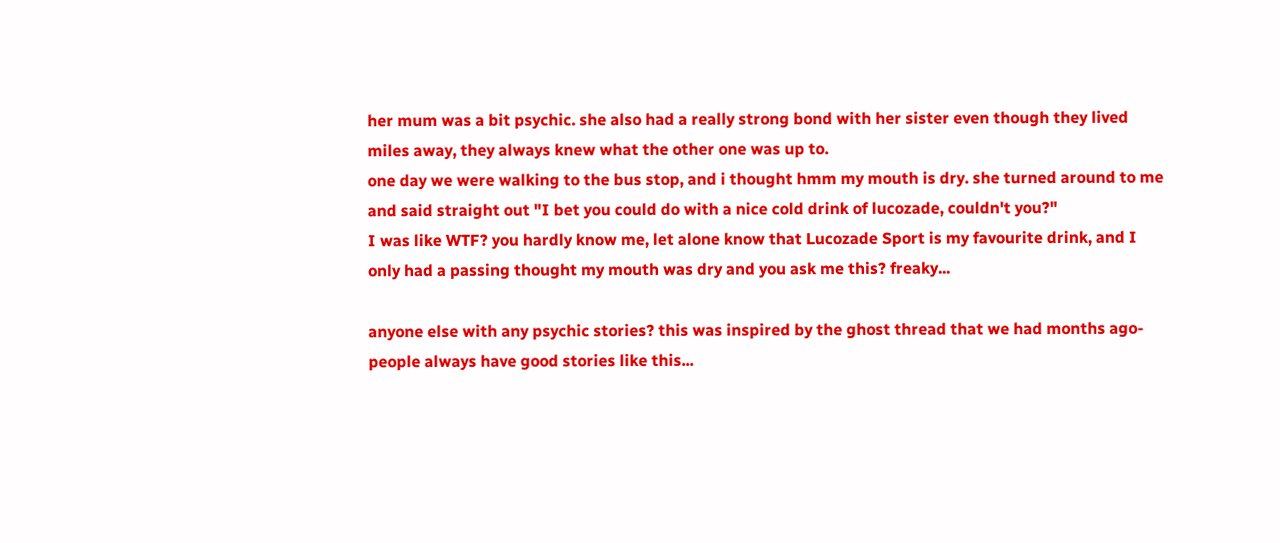her mum was a bit psychic. she also had a really strong bond with her sister even though they lived miles away, they always knew what the other one was up to.
one day we were walking to the bus stop, and i thought hmm my mouth is dry. she turned around to me and said straight out "I bet you could do with a nice cold drink of lucozade, couldn't you?"
I was like WTF? you hardly know me, let alone know that Lucozade Sport is my favourite drink, and I only had a passing thought my mouth was dry and you ask me this? freaky...

anyone else with any psychic stories? this was inspired by the ghost thread that we had months ago- people always have good stories like this...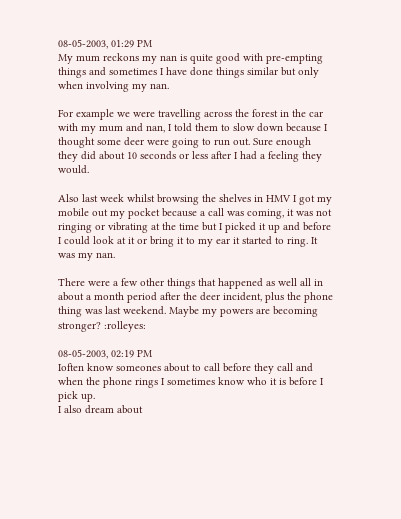08-05-2003, 01:29 PM
My mum reckons my nan is quite good with pre-empting things and sometimes I have done things similar but only when involving my nan.

For example we were travelling across the forest in the car with my mum and nan, I told them to slow down because I thought some deer were going to run out. Sure enough they did about 10 seconds or less after I had a feeling they would.

Also last week whilst browsing the shelves in HMV I got my mobile out my pocket because a call was coming, it was not ringing or vibrating at the time but I picked it up and before I could look at it or bring it to my ear it started to ring. It was my nan.

There were a few other things that happened as well all in about a month period after the deer incident, plus the phone thing was last weekend. Maybe my powers are becoming stronger? :rolleyes:

08-05-2003, 02:19 PM
Ioften know someones about to call before they call and when the phone rings I sometimes know who it is before I pick up.
I also dream about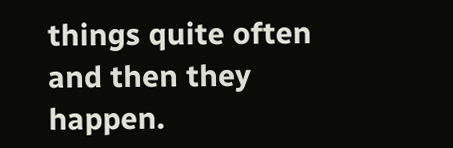things quite often and then they happen.